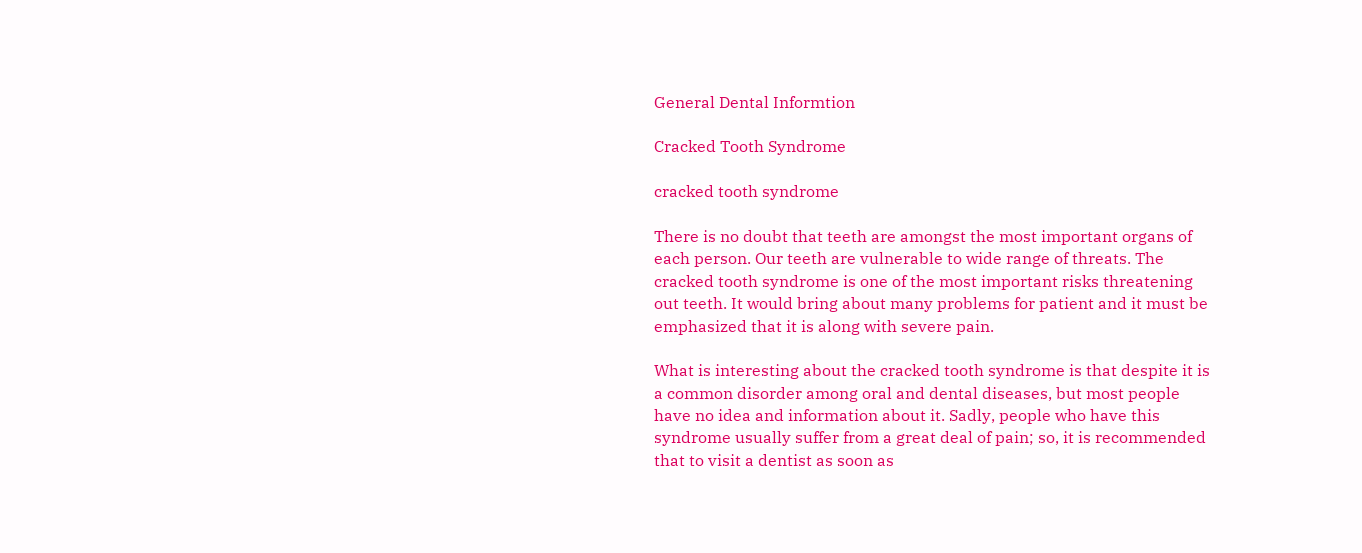General Dental Informtion

Cracked Tooth Syndrome

cracked tooth syndrome

There is no doubt that teeth are amongst the most important organs of each person. Our teeth are vulnerable to wide range of threats. The cracked tooth syndrome is one of the most important risks threatening out teeth. It would bring about many problems for patient and it must be emphasized that it is along with severe pain.

What is interesting about the cracked tooth syndrome is that despite it is a common disorder among oral and dental diseases, but most people have no idea and information about it. Sadly, people who have this syndrome usually suffer from a great deal of pain; so, it is recommended that to visit a dentist as soon as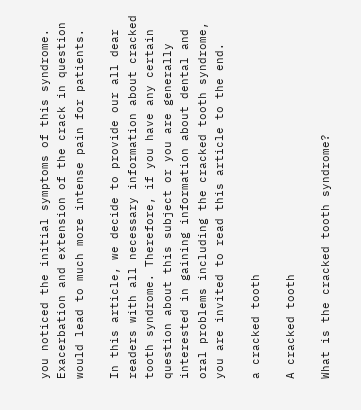you noticed the initial symptoms of this syndrome. Exacerbation and extension of the crack in question would lead to much more intense pain for patients.

In this article, we decide to provide our all dear readers with all necessary information about cracked tooth syndrome. Therefore, if you have any certain question about this subject or you are generally interested in gaining information about dental and oral problems including the cracked tooth syndrome, you are invited to read this article to the end.

a cracked tooth

A cracked tooth

What is the cracked tooth syndrome?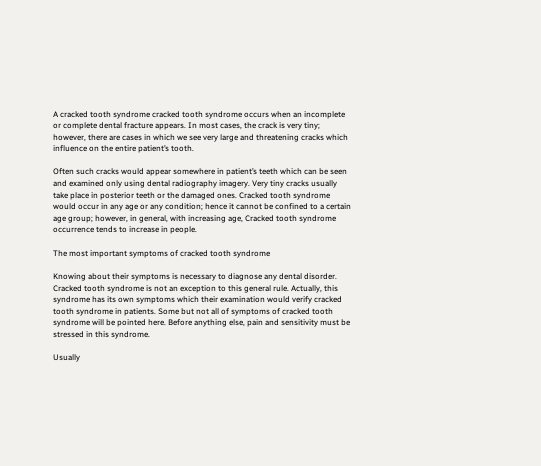A cracked tooth syndrome cracked tooth syndrome occurs when an incomplete or complete dental fracture appears. In most cases, the crack is very tiny; however, there are cases in which we see very large and threatening cracks which influence on the entire patient’s tooth.

Often such cracks would appear somewhere in patient’s teeth which can be seen and examined only using dental radiography imagery. Very tiny cracks usually take place in posterior teeth or the damaged ones. Cracked tooth syndrome would occur in any age or any condition; hence it cannot be confined to a certain age group; however, in general, with increasing age, Cracked tooth syndrome occurrence tends to increase in people.

The most important symptoms of cracked tooth syndrome

Knowing about their symptoms is necessary to diagnose any dental disorder. Cracked tooth syndrome is not an exception to this general rule. Actually, this syndrome has its own symptoms which their examination would verify cracked tooth syndrome in patients. Some but not all of symptoms of cracked tooth syndrome will be pointed here. Before anything else, pain and sensitivity must be stressed in this syndrome.

Usually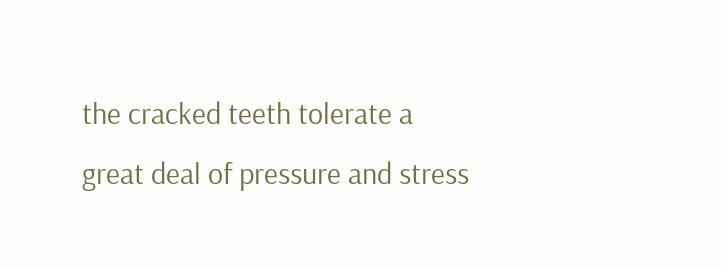the cracked teeth tolerate a great deal of pressure and stress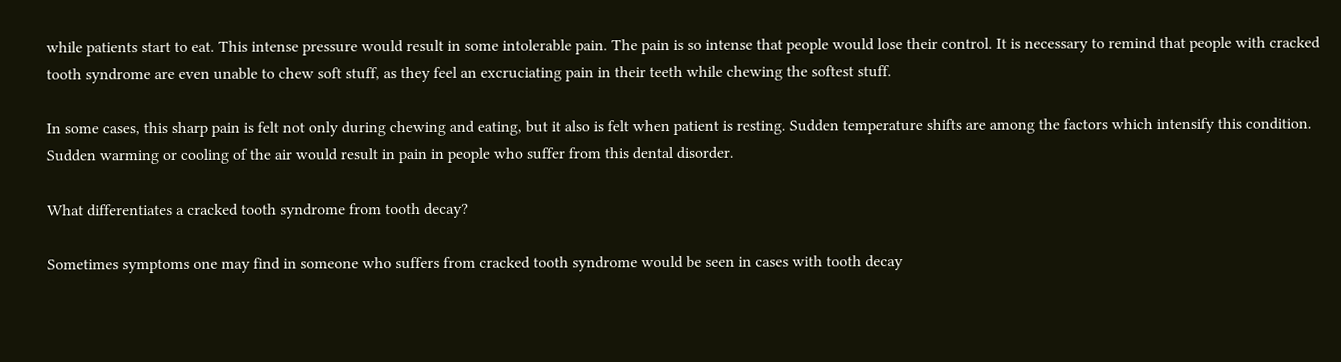while patients start to eat. This intense pressure would result in some intolerable pain. The pain is so intense that people would lose their control. It is necessary to remind that people with cracked tooth syndrome are even unable to chew soft stuff, as they feel an excruciating pain in their teeth while chewing the softest stuff.

In some cases, this sharp pain is felt not only during chewing and eating, but it also is felt when patient is resting. Sudden temperature shifts are among the factors which intensify this condition. Sudden warming or cooling of the air would result in pain in people who suffer from this dental disorder.

What differentiates a cracked tooth syndrome from tooth decay?

Sometimes symptoms one may find in someone who suffers from cracked tooth syndrome would be seen in cases with tooth decay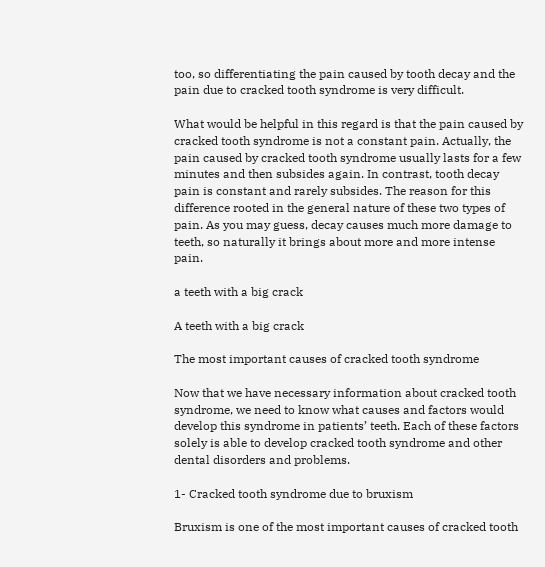too, so differentiating the pain caused by tooth decay and the pain due to cracked tooth syndrome is very difficult.

What would be helpful in this regard is that the pain caused by cracked tooth syndrome is not a constant pain. Actually, the pain caused by cracked tooth syndrome usually lasts for a few minutes and then subsides again. In contrast, tooth decay pain is constant and rarely subsides. The reason for this difference rooted in the general nature of these two types of pain. As you may guess, decay causes much more damage to teeth, so naturally it brings about more and more intense pain.

a teeth with a big crack

A teeth with a big crack

The most important causes of cracked tooth syndrome

Now that we have necessary information about cracked tooth syndrome, we need to know what causes and factors would develop this syndrome in patients’ teeth. Each of these factors solely is able to develop cracked tooth syndrome and other dental disorders and problems.

1- Cracked tooth syndrome due to bruxism

Bruxism is one of the most important causes of cracked tooth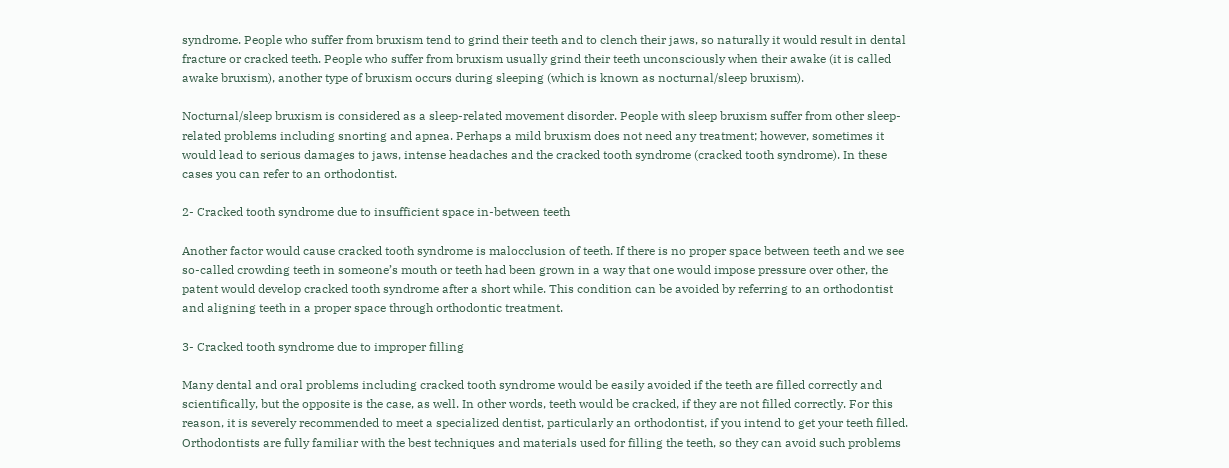syndrome. People who suffer from bruxism tend to grind their teeth and to clench their jaws, so naturally it would result in dental fracture or cracked teeth. People who suffer from bruxism usually grind their teeth unconsciously when their awake (it is called awake bruxism), another type of bruxism occurs during sleeping (which is known as nocturnal/sleep bruxism).

Nocturnal/sleep bruxism is considered as a sleep-related movement disorder. People with sleep bruxism suffer from other sleep-related problems including snorting and apnea. Perhaps a mild bruxism does not need any treatment; however, sometimes it would lead to serious damages to jaws, intense headaches and the cracked tooth syndrome (cracked tooth syndrome). In these cases you can refer to an orthodontist.

2- Cracked tooth syndrome due to insufficient space in-between teeth

Another factor would cause cracked tooth syndrome is malocclusion of teeth. If there is no proper space between teeth and we see so-called crowding teeth in someone’s mouth or teeth had been grown in a way that one would impose pressure over other, the patent would develop cracked tooth syndrome after a short while. This condition can be avoided by referring to an orthodontist and aligning teeth in a proper space through orthodontic treatment.

3- Cracked tooth syndrome due to improper filling

Many dental and oral problems including cracked tooth syndrome would be easily avoided if the teeth are filled correctly and scientifically, but the opposite is the case, as well. In other words, teeth would be cracked, if they are not filled correctly. For this reason, it is severely recommended to meet a specialized dentist, particularly an orthodontist, if you intend to get your teeth filled. Orthodontists are fully familiar with the best techniques and materials used for filling the teeth, so they can avoid such problems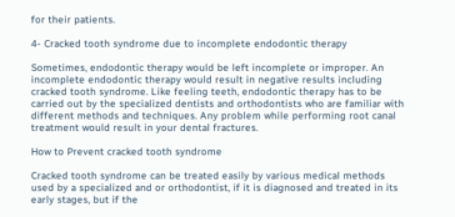for their patients.

4- Cracked tooth syndrome due to incomplete endodontic therapy

Sometimes, endodontic therapy would be left incomplete or improper. An incomplete endodontic therapy would result in negative results including cracked tooth syndrome. Like feeling teeth, endodontic therapy has to be carried out by the specialized dentists and orthodontists who are familiar with different methods and techniques. Any problem while performing root canal treatment would result in your dental fractures.

How to Prevent cracked tooth syndrome

Cracked tooth syndrome can be treated easily by various medical methods used by a specialized and or orthodontist, if it is diagnosed and treated in its early stages, but if the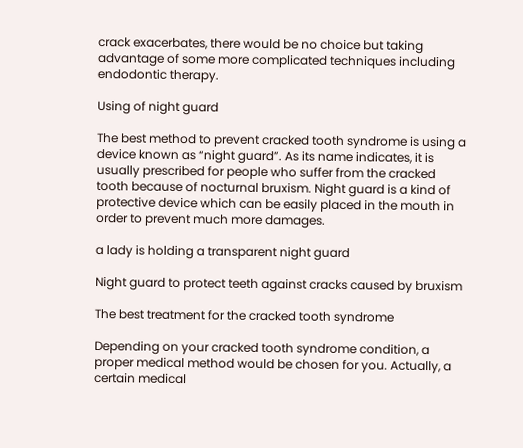crack exacerbates, there would be no choice but taking advantage of some more complicated techniques including endodontic therapy.

Using of night guard

The best method to prevent cracked tooth syndrome is using a device known as “night guard”. As its name indicates, it is usually prescribed for people who suffer from the cracked tooth because of nocturnal bruxism. Night guard is a kind of protective device which can be easily placed in the mouth in order to prevent much more damages.

a lady is holding a transparent night guard

Night guard to protect teeth against cracks caused by bruxism

The best treatment for the cracked tooth syndrome

Depending on your cracked tooth syndrome condition, a proper medical method would be chosen for you. Actually, a certain medical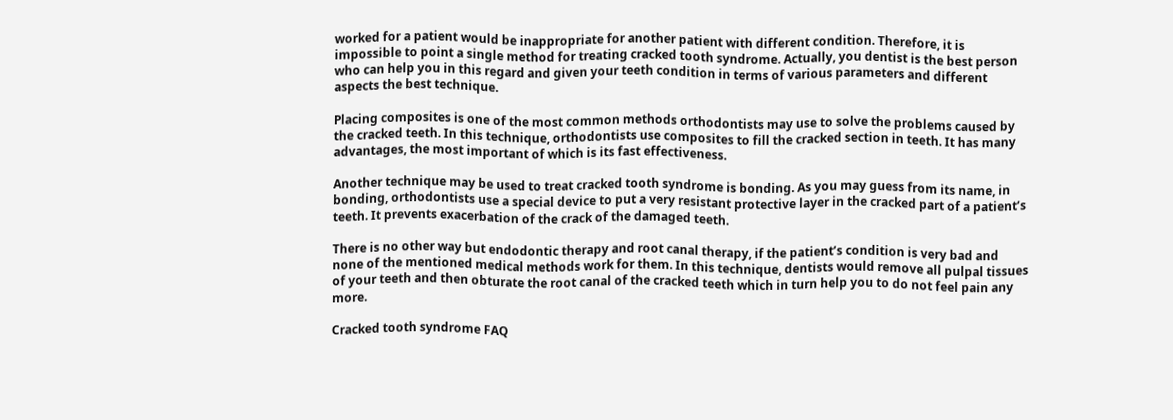worked for a patient would be inappropriate for another patient with different condition. Therefore, it is impossible to point a single method for treating cracked tooth syndrome. Actually, you dentist is the best person who can help you in this regard and given your teeth condition in terms of various parameters and different aspects the best technique.

Placing composites is one of the most common methods orthodontists may use to solve the problems caused by the cracked teeth. In this technique, orthodontists use composites to fill the cracked section in teeth. It has many advantages, the most important of which is its fast effectiveness.

Another technique may be used to treat cracked tooth syndrome is bonding. As you may guess from its name, in bonding, orthodontists use a special device to put a very resistant protective layer in the cracked part of a patient’s teeth. It prevents exacerbation of the crack of the damaged teeth.

There is no other way but endodontic therapy and root canal therapy, if the patient’s condition is very bad and none of the mentioned medical methods work for them. In this technique, dentists would remove all pulpal tissues of your teeth and then obturate the root canal of the cracked teeth which in turn help you to do not feel pain any more.

Cracked tooth syndrome FAQ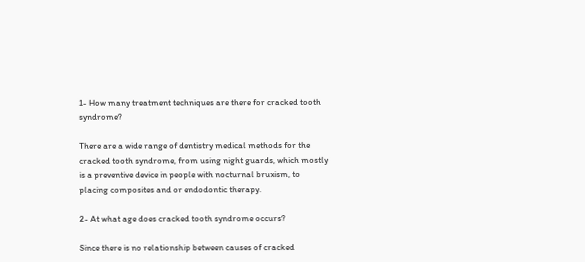1- How many treatment techniques are there for cracked tooth syndrome?

There are a wide range of dentistry medical methods for the cracked tooth syndrome, from using night guards, which mostly is a preventive device in people with nocturnal bruxism, to placing composites and or endodontic therapy.

2- At what age does cracked tooth syndrome occurs?

Since there is no relationship between causes of cracked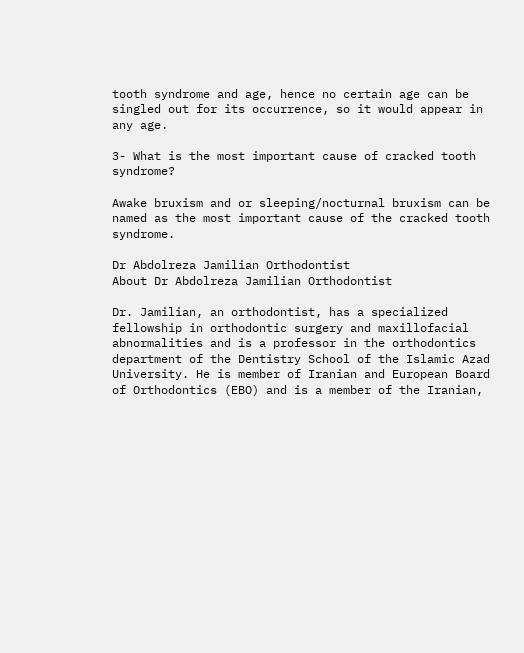tooth syndrome and age, hence no certain age can be singled out for its occurrence, so it would appear in any age.

3- What is the most important cause of cracked tooth syndrome?

Awake bruxism and or sleeping/nocturnal bruxism can be named as the most important cause of the cracked tooth syndrome.

Dr Abdolreza Jamilian Orthodontist
About Dr Abdolreza Jamilian Orthodontist

Dr. Jamilian, an orthodontist, has a specialized fellowship in orthodontic surgery and maxillofacial abnormalities and is a professor in the orthodontics department of the Dentistry School of the Islamic Azad University. He is member of Iranian and European Board of Orthodontics (EBO) and is a member of the Iranian,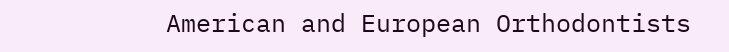American and European Orthodontists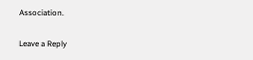Association.

Leave a Reply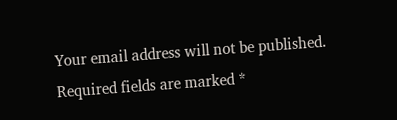Your email address will not be published. Required fields are marked *